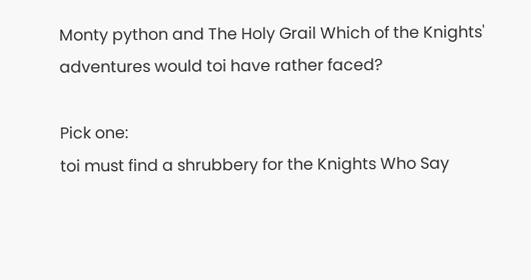Monty python and The Holy Grail Which of the Knights' adventures would toi have rather faced?

Pick one:
toi must find a shrubbery for the Knights Who Say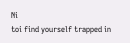Ni
toi find yourself trapped in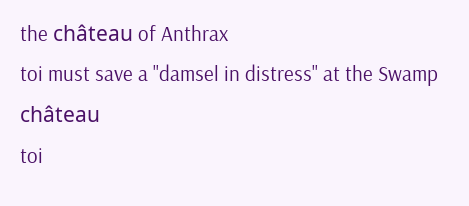the château of Anthrax
toi must save a "damsel in distress" at the Swamp château
toi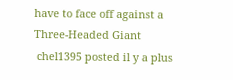have to face off against a Three-Headed Giant
 chel1395 posted il y a plus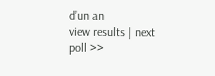d’un an
view results | next poll >>